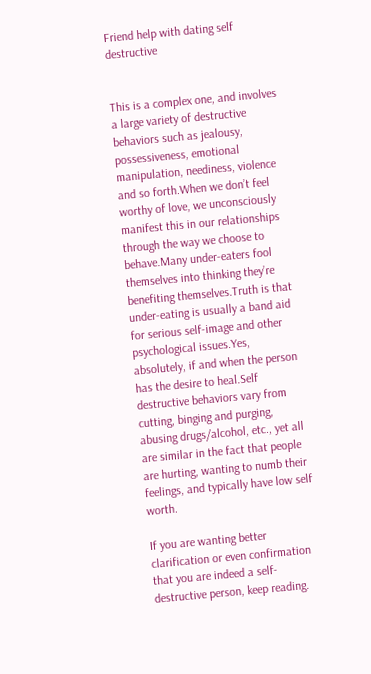Friend help with dating self destructive


This is a complex one, and involves a large variety of destructive behaviors such as jealousy, possessiveness, emotional manipulation, neediness, violence and so forth.When we don’t feel worthy of love, we unconsciously manifest this in our relationships through the way we choose to behave.Many under-eaters fool themselves into thinking they’re benefiting themselves.Truth is that under-eating is usually a band aid for serious self-image and other psychological issues.Yes, absolutely, if and when the person has the desire to heal.Self destructive behaviors vary from cutting, binging and purging, abusing drugs/alcohol, etc., yet all are similar in the fact that people are hurting, wanting to numb their feelings, and typically have low self worth.

If you are wanting better clarification or even confirmation that you are indeed a self-destructive person, keep reading.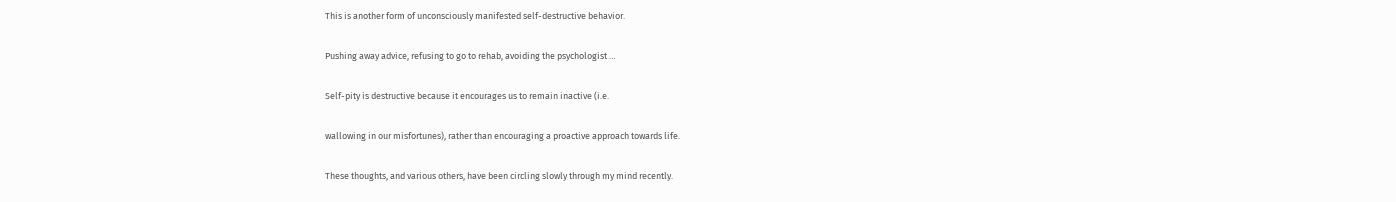This is another form of unconsciously manifested self-destructive behavior.

Pushing away advice, refusing to go to rehab, avoiding the psychologist …

Self-pity is destructive because it encourages us to remain inactive (i.e.

wallowing in our misfortunes), rather than encouraging a proactive approach towards life.

These thoughts, and various others, have been circling slowly through my mind recently.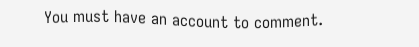You must have an account to comment.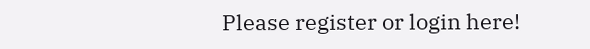Please register or login here!